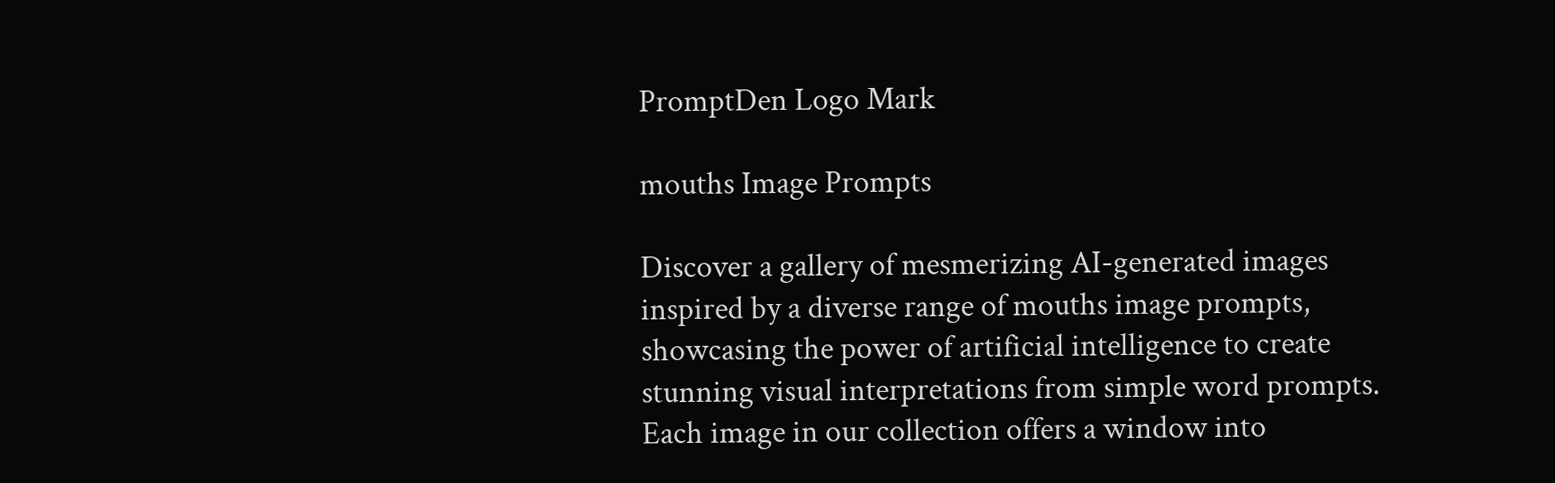PromptDen Logo Mark

mouths Image Prompts

Discover a gallery of mesmerizing AI-generated images inspired by a diverse range of mouths image prompts, showcasing the power of artificial intelligence to create stunning visual interpretations from simple word prompts. Each image in our collection offers a window into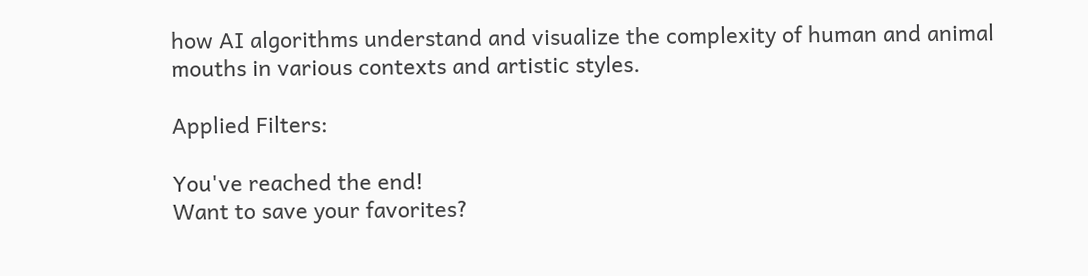how AI algorithms understand and visualize the complexity of human and animal mouths in various contexts and artistic styles.

Applied Filters:

You've reached the end!
Want to save your favorites?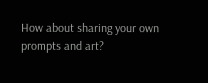How about sharing your own prompts and art?